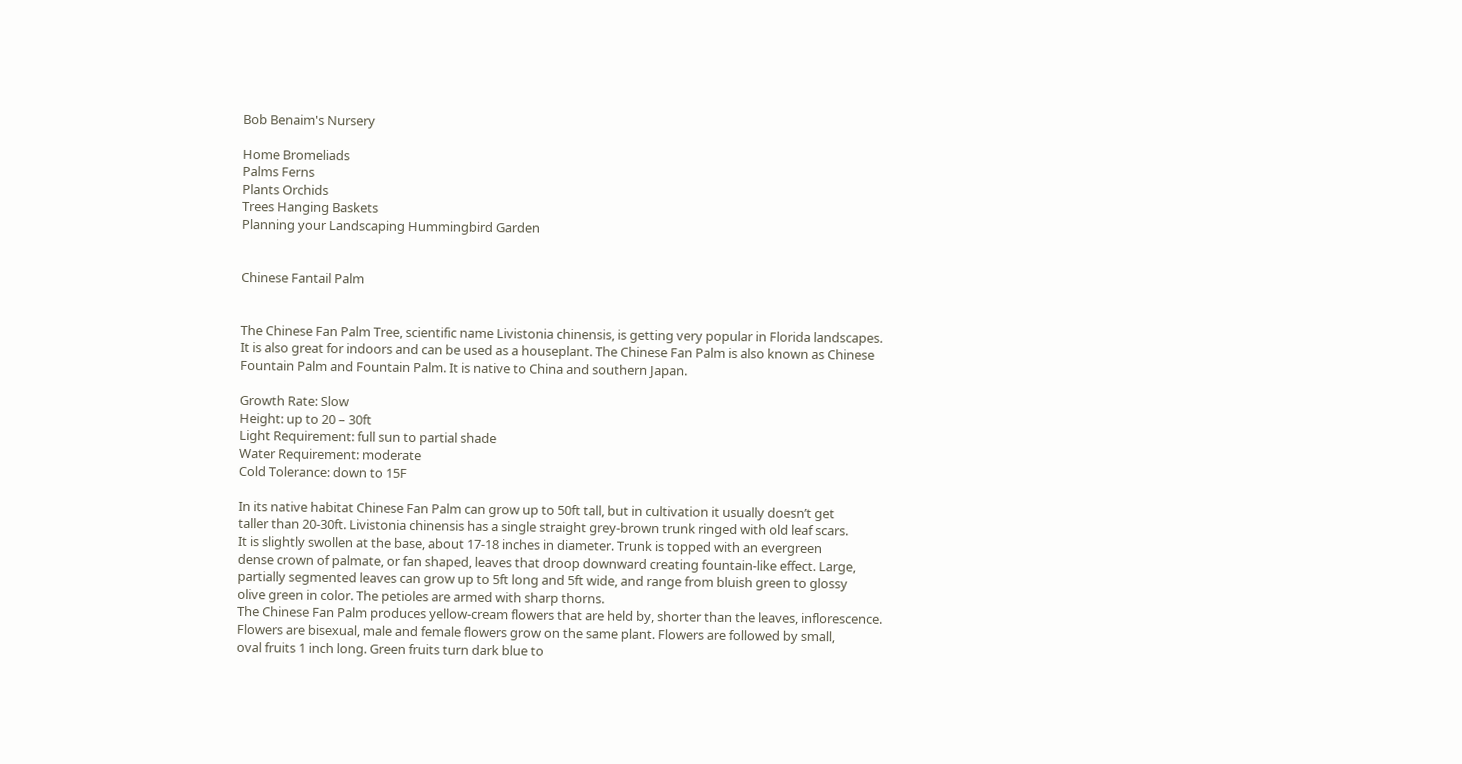Bob Benaim's Nursery

Home Bromeliads
Palms Ferns
Plants Orchids
Trees Hanging Baskets
Planning your Landscaping Hummingbird Garden


Chinese Fantail Palm


The Chinese Fan Palm Tree, scientific name Livistonia chinensis, is getting very popular in Florida landscapes.
It is also great for indoors and can be used as a houseplant. The Chinese Fan Palm is also known as Chinese
Fountain Palm and Fountain Palm. It is native to China and southern Japan.

Growth Rate: Slow
Height: up to 20 – 30ft
Light Requirement: full sun to partial shade
Water Requirement: moderate
Cold Tolerance: down to 15F

In its native habitat Chinese Fan Palm can grow up to 50ft tall, but in cultivation it usually doesn’t get
taller than 20-30ft. Livistonia chinensis has a single straight grey-brown trunk ringed with old leaf scars.
It is slightly swollen at the base, about 17-18 inches in diameter. Trunk is topped with an evergreen
dense crown of palmate, or fan shaped, leaves that droop downward creating fountain-like effect. Large,
partially segmented leaves can grow up to 5ft long and 5ft wide, and range from bluish green to glossy
olive green in color. The petioles are armed with sharp thorns.
The Chinese Fan Palm produces yellow-cream flowers that are held by, shorter than the leaves, inflorescence.
Flowers are bisexual, male and female flowers grow on the same plant. Flowers are followed by small,
oval fruits 1 inch long. Green fruits turn dark blue to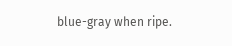blue-gray when ripe.